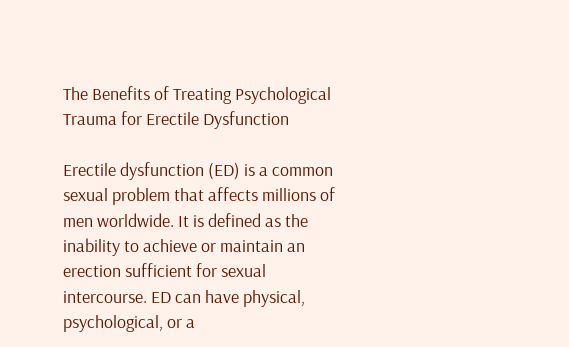The Benefits of Treating Psychological Trauma for Erectile Dysfunction

Erectile dysfunction (ED) is a common sexual problem that affects millions of men worldwide. It is defined as the inability to achieve or maintain an erection sufficient for sexual intercourse. ED can have physical, psychological, or a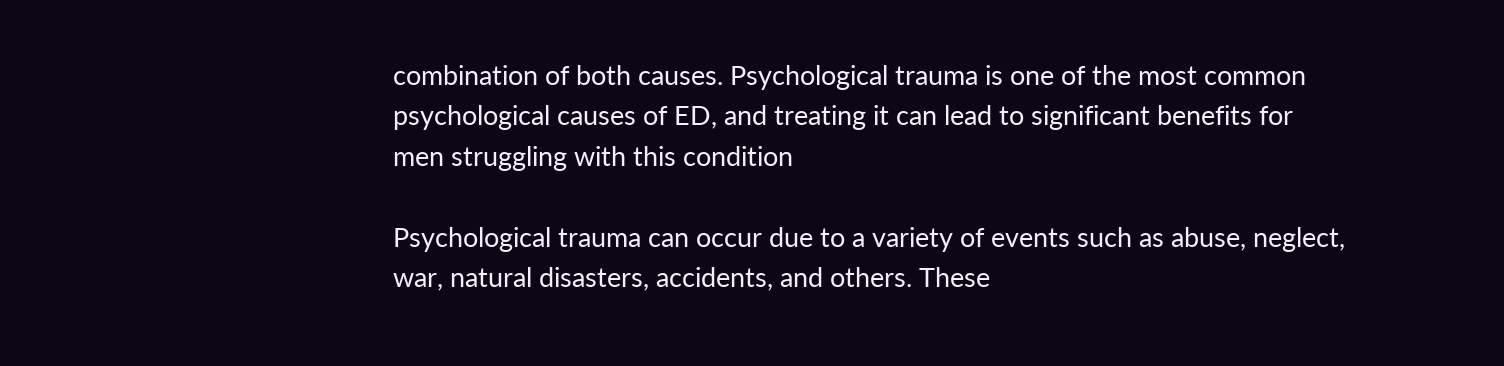combination of both causes. Psychological trauma is one of the most common psychological causes of ED, and treating it can lead to significant benefits for men struggling with this condition

Psychological trauma can occur due to a variety of events such as abuse, neglect, war, natural disasters, accidents, and others. These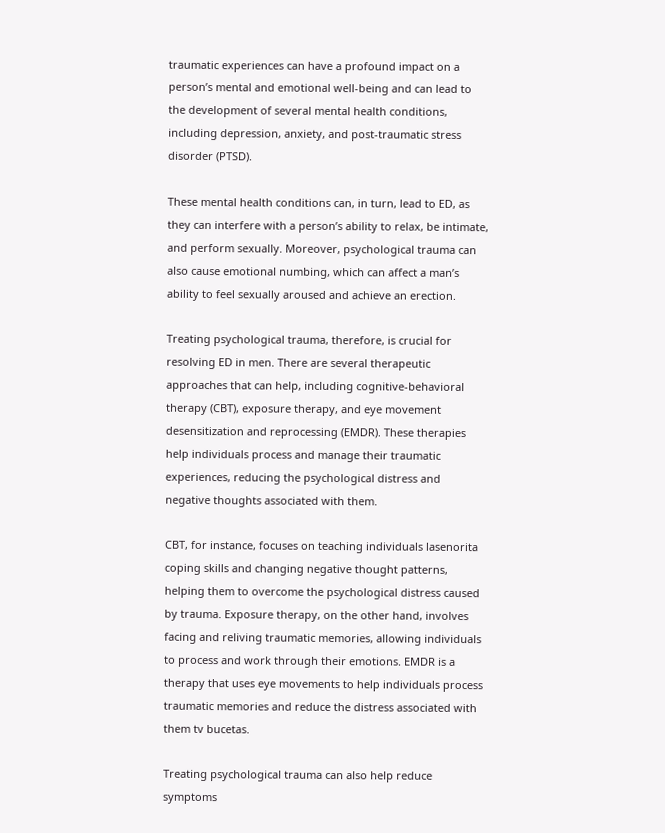traumatic experiences can have a profound impact on a person’s mental and emotional well-being and can lead to the development of several mental health conditions, including depression, anxiety, and post-traumatic stress disorder (PTSD).

These mental health conditions can, in turn, lead to ED, as they can interfere with a person’s ability to relax, be intimate, and perform sexually. Moreover, psychological trauma can also cause emotional numbing, which can affect a man’s ability to feel sexually aroused and achieve an erection.

Treating psychological trauma, therefore, is crucial for resolving ED in men. There are several therapeutic approaches that can help, including cognitive-behavioral therapy (CBT), exposure therapy, and eye movement desensitization and reprocessing (EMDR). These therapies help individuals process and manage their traumatic experiences, reducing the psychological distress and negative thoughts associated with them.

CBT, for instance, focuses on teaching individuals lasenorita  coping skills and changing negative thought patterns, helping them to overcome the psychological distress caused by trauma. Exposure therapy, on the other hand, involves facing and reliving traumatic memories, allowing individuals to process and work through their emotions. EMDR is a therapy that uses eye movements to help individuals process traumatic memories and reduce the distress associated with them tv bucetas.

Treating psychological trauma can also help reduce symptoms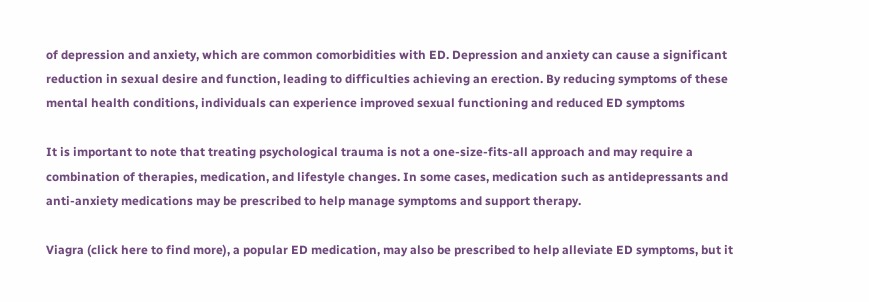of depression and anxiety, which are common comorbidities with ED. Depression and anxiety can cause a significant reduction in sexual desire and function, leading to difficulties achieving an erection. By reducing symptoms of these mental health conditions, individuals can experience improved sexual functioning and reduced ED symptoms

It is important to note that treating psychological trauma is not a one-size-fits-all approach and may require a combination of therapies, medication, and lifestyle changes. In some cases, medication such as antidepressants and anti-anxiety medications may be prescribed to help manage symptoms and support therapy.

Viagra (click here to find more), a popular ED medication, may also be prescribed to help alleviate ED symptoms, but it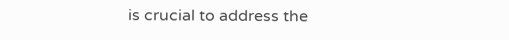is crucial to address the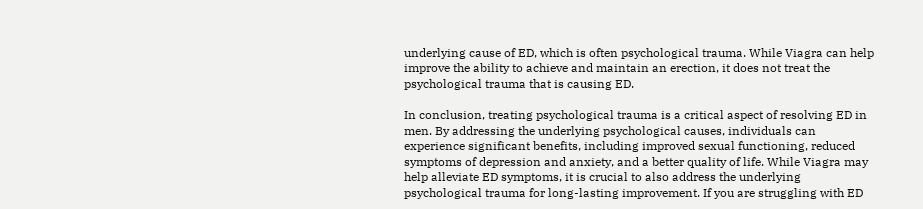underlying cause of ED, which is often psychological trauma. While Viagra can help improve the ability to achieve and maintain an erection, it does not treat the psychological trauma that is causing ED.

In conclusion, treating psychological trauma is a critical aspect of resolving ED in men. By addressing the underlying psychological causes, individuals can experience significant benefits, including improved sexual functioning, reduced symptoms of depression and anxiety, and a better quality of life. While Viagra may help alleviate ED symptoms, it is crucial to also address the underlying psychological trauma for long-lasting improvement. If you are struggling with ED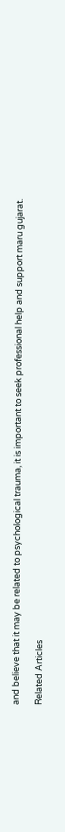and believe that it may be related to psychological trauma, it is important to seek professional help and support maru gujarat.

Related Articles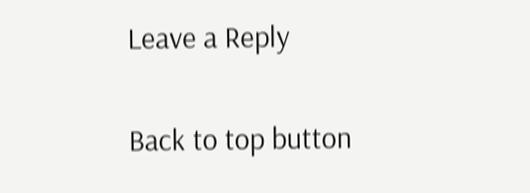Leave a Reply

Back to top button